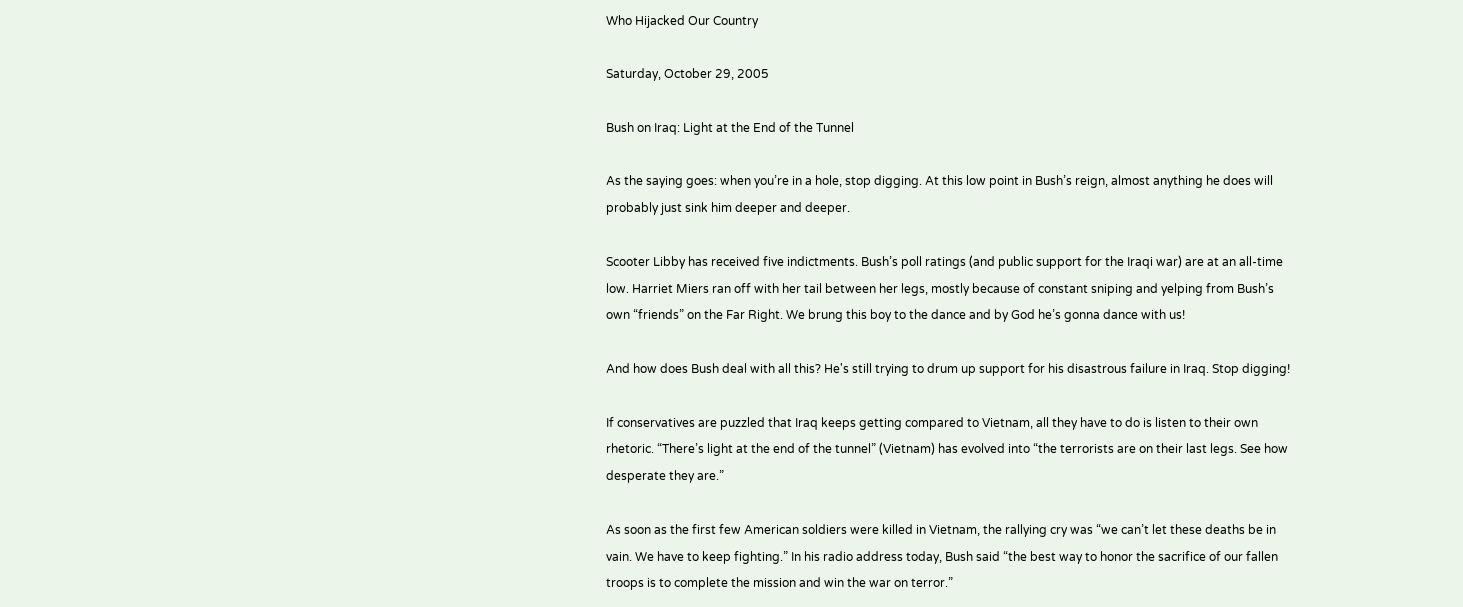Who Hijacked Our Country

Saturday, October 29, 2005

Bush on Iraq: Light at the End of the Tunnel

As the saying goes: when you’re in a hole, stop digging. At this low point in Bush’s reign, almost anything he does will probably just sink him deeper and deeper.

Scooter Libby has received five indictments. Bush’s poll ratings (and public support for the Iraqi war) are at an all-time low. Harriet Miers ran off with her tail between her legs, mostly because of constant sniping and yelping from Bush’s own “friends” on the Far Right. We brung this boy to the dance and by God he’s gonna dance with us!

And how does Bush deal with all this? He's still trying to drum up support for his disastrous failure in Iraq. Stop digging!

If conservatives are puzzled that Iraq keeps getting compared to Vietnam, all they have to do is listen to their own rhetoric. “There’s light at the end of the tunnel” (Vietnam) has evolved into “the terrorists are on their last legs. See how desperate they are.”

As soon as the first few American soldiers were killed in Vietnam, the rallying cry was “we can’t let these deaths be in vain. We have to keep fighting.” In his radio address today, Bush said “the best way to honor the sacrifice of our fallen troops is to complete the mission and win the war on terror.”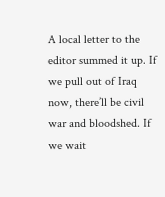A local letter to the editor summed it up. If we pull out of Iraq now, there’ll be civil war and bloodshed. If we wait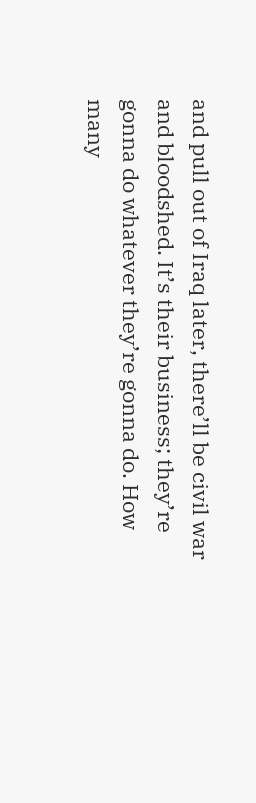and pull out of Iraq later, there’ll be civil war and bloodshed. It’s their business; they’re gonna do whatever they’re gonna do. How many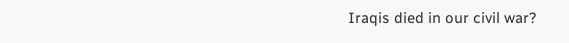Iraqis died in our civil war?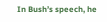In Bush’s speech, he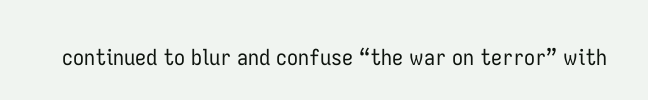continued to blur and confuse “the war on terror” with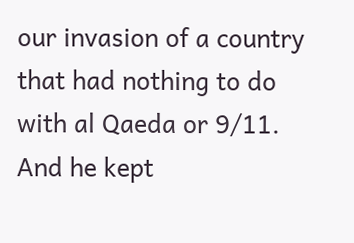our invasion of a country that had nothing to do with al Qaeda or 9/11. And he kept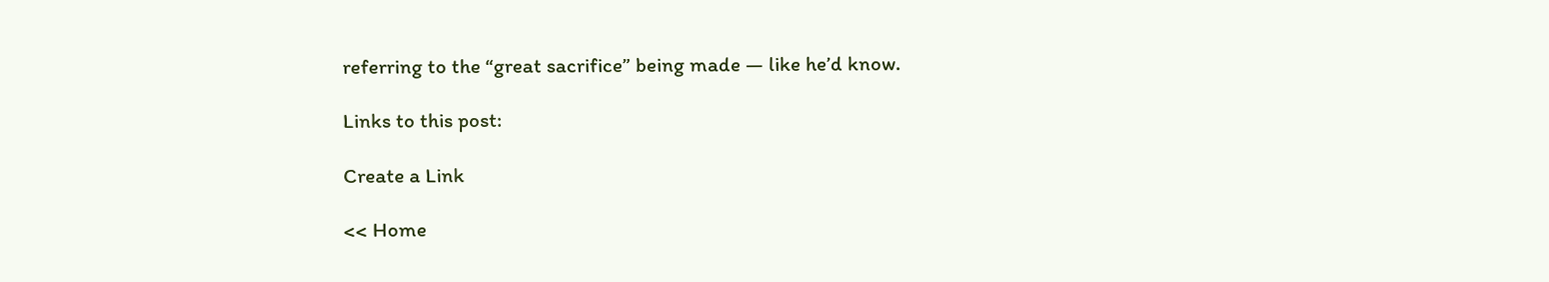referring to the “great sacrifice” being made — like he’d know.

Links to this post:

Create a Link

<< Home